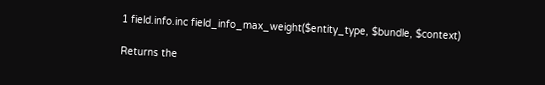1 field.info.inc field_info_max_weight($entity_type, $bundle, $context)

Returns the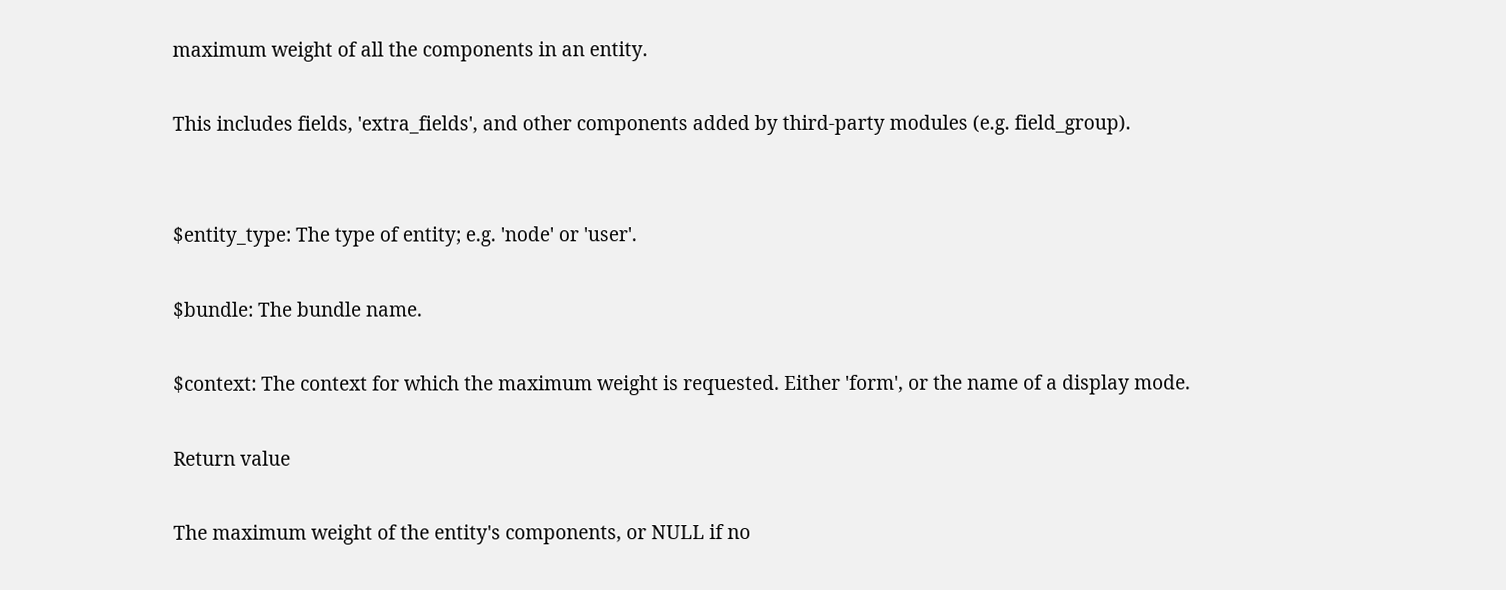maximum weight of all the components in an entity.

This includes fields, 'extra_fields', and other components added by third-party modules (e.g. field_group).


$entity_type: The type of entity; e.g. 'node' or 'user'.

$bundle: The bundle name.

$context: The context for which the maximum weight is requested. Either 'form', or the name of a display mode.

Return value

The maximum weight of the entity's components, or NULL if no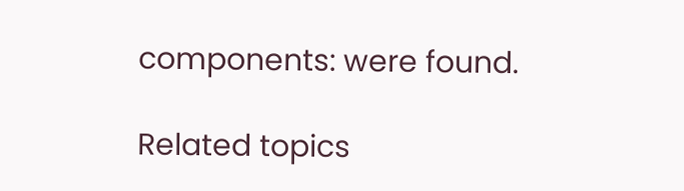components: were found.

Related topics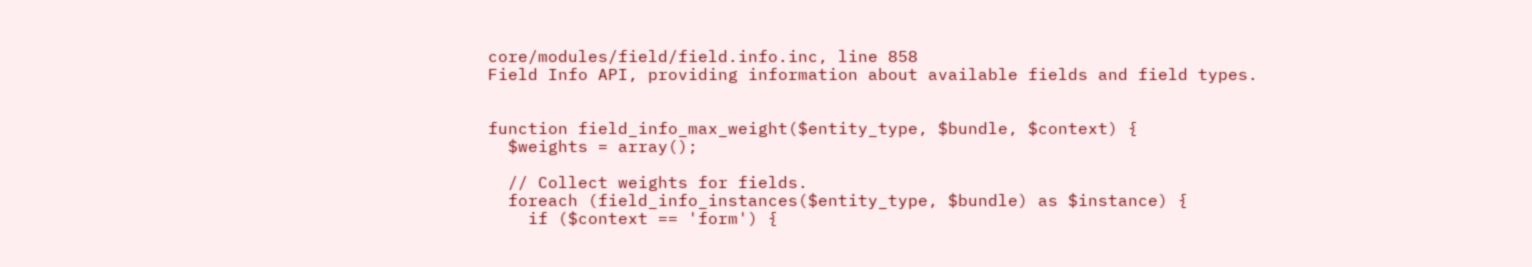core/modules/field/field.info.inc, line 858
Field Info API, providing information about available fields and field types.


function field_info_max_weight($entity_type, $bundle, $context) {
  $weights = array();

  // Collect weights for fields.
  foreach (field_info_instances($entity_type, $bundle) as $instance) {
    if ($context == 'form') {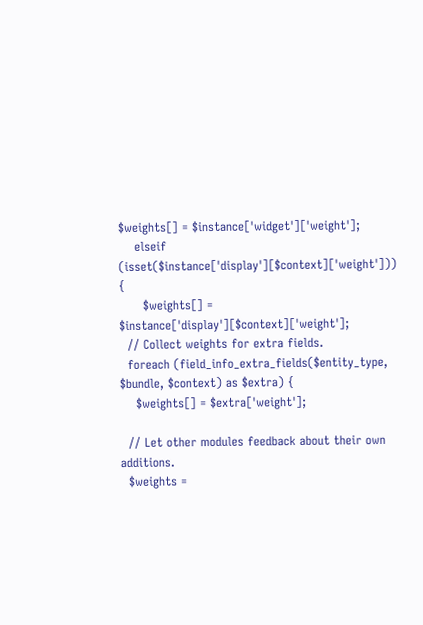$weights[] = $instance['widget']['weight'];
    elseif (isset($instance['display'][$context]['weight'])) {
      $weights[] = $instance['display'][$context]['weight'];
  // Collect weights for extra fields.
  foreach (field_info_extra_fields($entity_type, $bundle, $context) as $extra) {
    $weights[] = $extra['weight'];

  // Let other modules feedback about their own additions.
  $weights =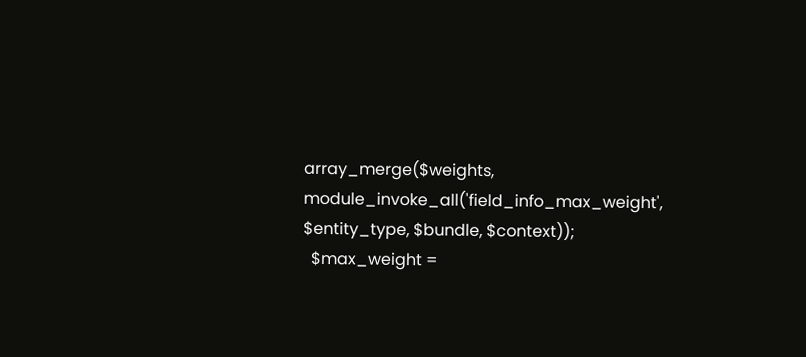array_merge($weights, module_invoke_all('field_info_max_weight', $entity_type, $bundle, $context));
  $max_weight =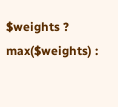$weights ? max($weights) :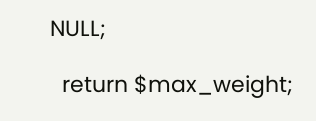NULL;

  return $max_weight;